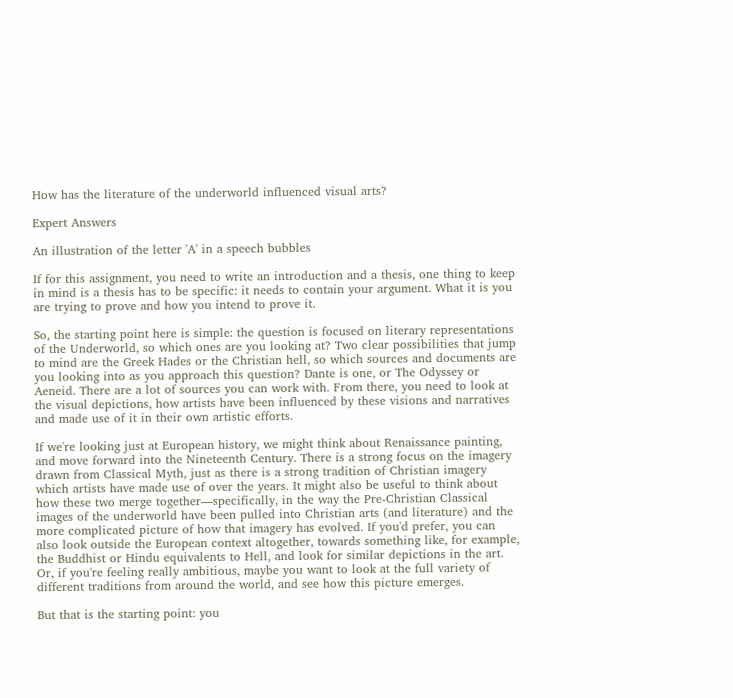How has the literature of the underworld influenced visual arts?

Expert Answers

An illustration of the letter 'A' in a speech bubbles

If for this assignment, you need to write an introduction and a thesis, one thing to keep in mind is a thesis has to be specific: it needs to contain your argument. What it is you are trying to prove and how you intend to prove it.

So, the starting point here is simple: the question is focused on literary representations of the Underworld, so which ones are you looking at? Two clear possibilities that jump to mind are the Greek Hades or the Christian hell, so which sources and documents are you looking into as you approach this question? Dante is one, or The Odyssey or Aeneid. There are a lot of sources you can work with. From there, you need to look at the visual depictions, how artists have been influenced by these visions and narratives and made use of it in their own artistic efforts.

If we're looking just at European history, we might think about Renaissance painting, and move forward into the Nineteenth Century. There is a strong focus on the imagery drawn from Classical Myth, just as there is a strong tradition of Christian imagery which artists have made use of over the years. It might also be useful to think about how these two merge together—specifically, in the way the Pre-Christian Classical images of the underworld have been pulled into Christian arts (and literature) and the more complicated picture of how that imagery has evolved. If you'd prefer, you can also look outside the European context altogether, towards something like, for example, the Buddhist or Hindu equivalents to Hell, and look for similar depictions in the art. Or, if you're feeling really ambitious, maybe you want to look at the full variety of different traditions from around the world, and see how this picture emerges.

But that is the starting point: you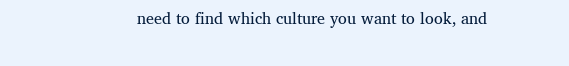need to find which culture you want to look, and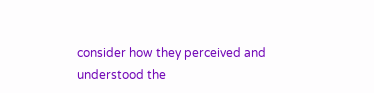consider how they perceived and understood the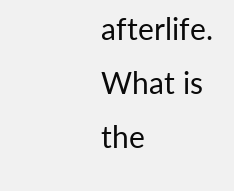afterlife. What is the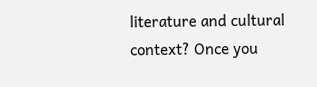literature and cultural context? Once you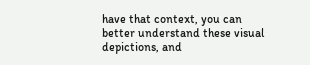have that context, you can better understand these visual depictions, and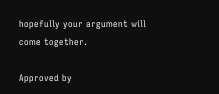hopefully your argument will come together.

Approved by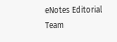eNotes Editorial Team